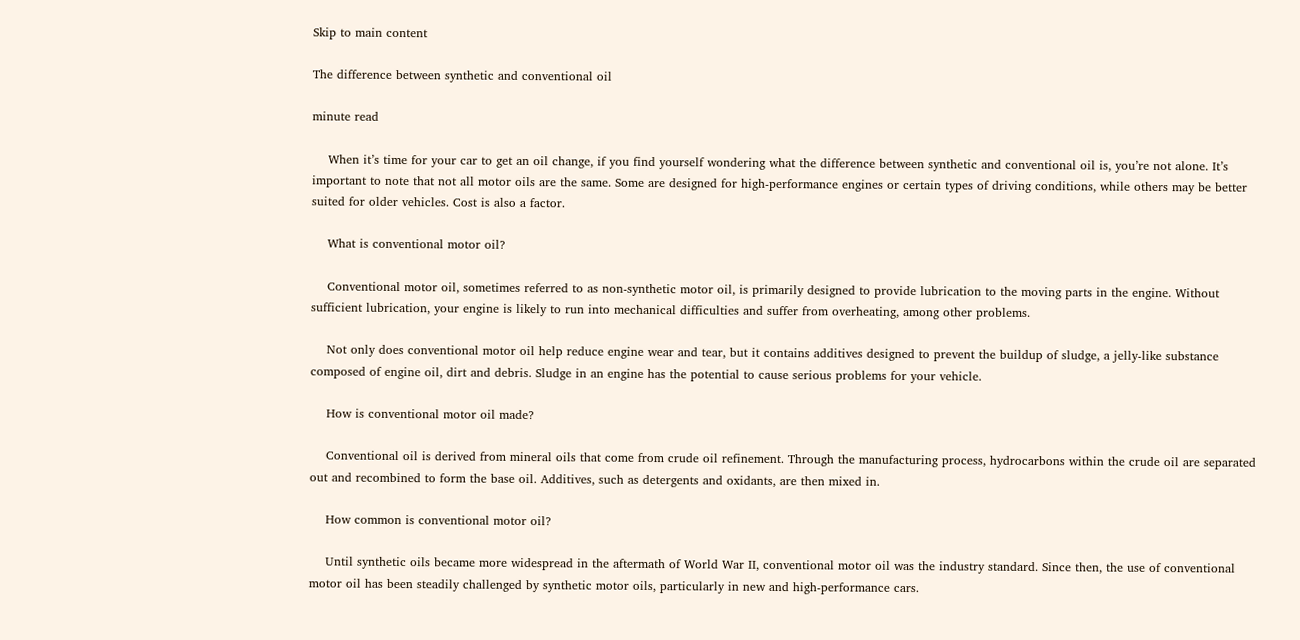Skip to main content

The difference between synthetic and conventional oil

minute read

    When it’s time for your car to get an oil change, if you find yourself wondering what the difference between synthetic and conventional oil is, you’re not alone. It’s important to note that not all motor oils are the same. Some are designed for high-performance engines or certain types of driving conditions, while others may be better suited for older vehicles. Cost is also a factor.

    What is conventional motor oil?

    Conventional motor oil, sometimes referred to as non-synthetic motor oil, is primarily designed to provide lubrication to the moving parts in the engine. Without sufficient lubrication, your engine is likely to run into mechanical difficulties and suffer from overheating, among other problems.

    Not only does conventional motor oil help reduce engine wear and tear, but it contains additives designed to prevent the buildup of sludge, a jelly-like substance composed of engine oil, dirt and debris. Sludge in an engine has the potential to cause serious problems for your vehicle.

    How is conventional motor oil made?

    Conventional oil is derived from mineral oils that come from crude oil refinement. Through the manufacturing process, hydrocarbons within the crude oil are separated out and recombined to form the base oil. Additives, such as detergents and oxidants, are then mixed in.

    How common is conventional motor oil?

    Until synthetic oils became more widespread in the aftermath of World War II, conventional motor oil was the industry standard. Since then, the use of conventional motor oil has been steadily challenged by synthetic motor oils, particularly in new and high-performance cars.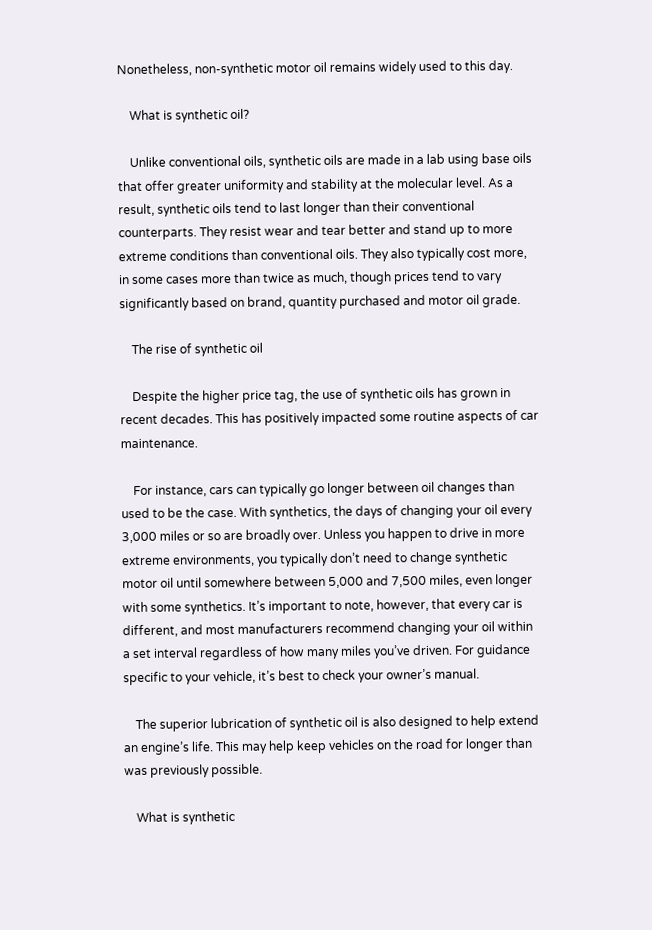Nonetheless, non-synthetic motor oil remains widely used to this day.

    What is synthetic oil?

    Unlike conventional oils, synthetic oils are made in a lab using base oils that offer greater uniformity and stability at the molecular level. As a result, synthetic oils tend to last longer than their conventional counterparts. They resist wear and tear better and stand up to more extreme conditions than conventional oils. They also typically cost more, in some cases more than twice as much, though prices tend to vary significantly based on brand, quantity purchased and motor oil grade.

    The rise of synthetic oil

    Despite the higher price tag, the use of synthetic oils has grown in recent decades. This has positively impacted some routine aspects of car maintenance.

    For instance, cars can typically go longer between oil changes than used to be the case. With synthetics, the days of changing your oil every 3,000 miles or so are broadly over. Unless you happen to drive in more extreme environments, you typically don’t need to change synthetic motor oil until somewhere between 5,000 and 7,500 miles, even longer with some synthetics. It’s important to note, however, that every car is different, and most manufacturers recommend changing your oil within a set interval regardless of how many miles you’ve driven. For guidance specific to your vehicle, it’s best to check your owner’s manual.

    The superior lubrication of synthetic oil is also designed to help extend an engine’s life. This may help keep vehicles on the road for longer than was previously possible.

    What is synthetic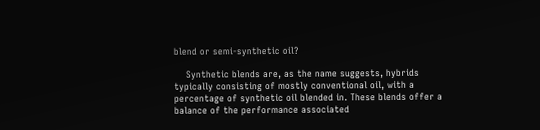blend or semi-synthetic oil?

    Synthetic blends are, as the name suggests, hybrids typically consisting of mostly conventional oil, with a percentage of synthetic oil blended in. These blends offer a balance of the performance associated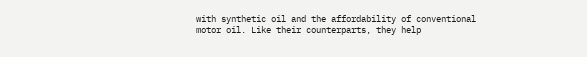with synthetic oil and the affordability of conventional motor oil. Like their counterparts, they help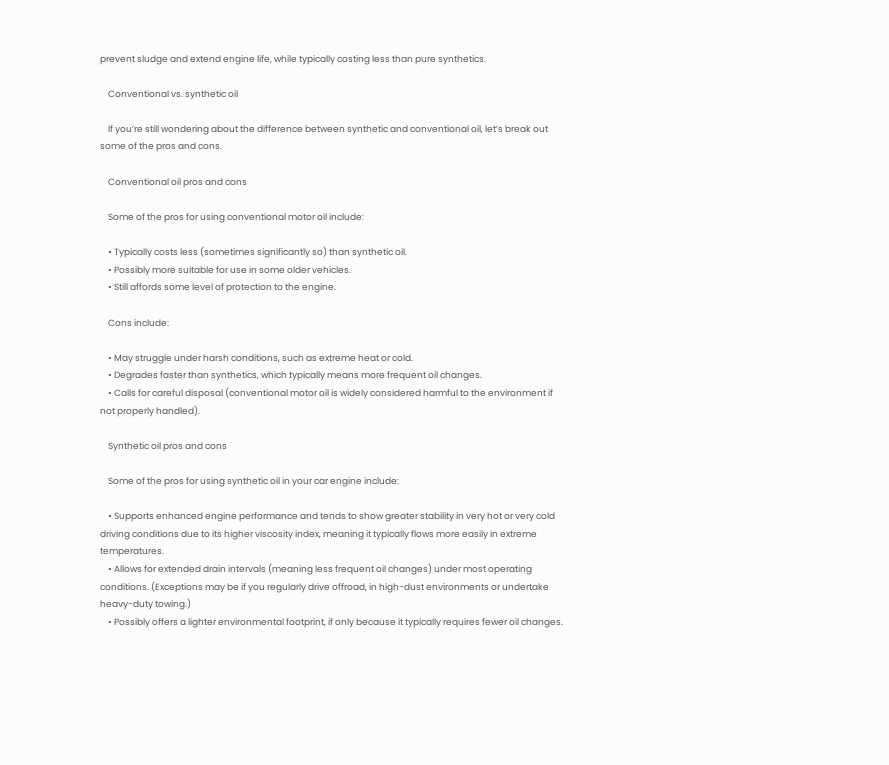prevent sludge and extend engine life, while typically costing less than pure synthetics.

    Conventional vs. synthetic oil

    If you’re still wondering about the difference between synthetic and conventional oil, let’s break out some of the pros and cons.

    Conventional oil pros and cons

    Some of the pros for using conventional motor oil include:

    • Typically costs less (sometimes significantly so) than synthetic oil.
    • Possibly more suitable for use in some older vehicles.
    • Still affords some level of protection to the engine.

    Cons include:

    • May struggle under harsh conditions, such as extreme heat or cold.
    • Degrades faster than synthetics, which typically means more frequent oil changes.
    • Calls for careful disposal (conventional motor oil is widely considered harmful to the environment if not properly handled).

    Synthetic oil pros and cons

    Some of the pros for using synthetic oil in your car engine include:

    • Supports enhanced engine performance and tends to show greater stability in very hot or very cold driving conditions due to its higher viscosity index, meaning it typically flows more easily in extreme temperatures.
    • Allows for extended drain intervals (meaning less frequent oil changes) under most operating conditions. (Exceptions may be if you regularly drive offroad, in high-dust environments or undertake heavy-duty towing.)
    • Possibly offers a lighter environmental footprint, if only because it typically requires fewer oil changes.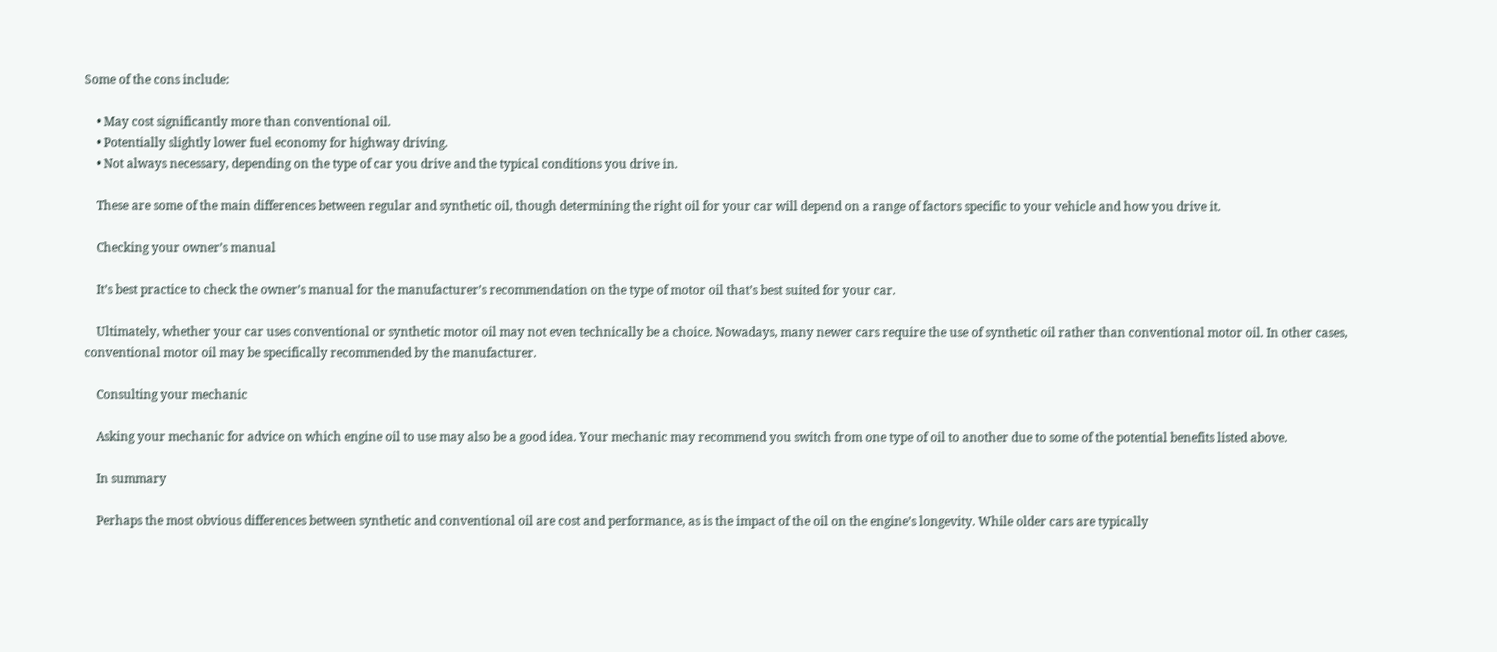Some of the cons include:

    • May cost significantly more than conventional oil.
    • Potentially slightly lower fuel economy for highway driving.
    • Not always necessary, depending on the type of car you drive and the typical conditions you drive in.

    These are some of the main differences between regular and synthetic oil, though determining the right oil for your car will depend on a range of factors specific to your vehicle and how you drive it.

    Checking your owner’s manual

    It’s best practice to check the owner’s manual for the manufacturer’s recommendation on the type of motor oil that’s best suited for your car.

    Ultimately, whether your car uses conventional or synthetic motor oil may not even technically be a choice. Nowadays, many newer cars require the use of synthetic oil rather than conventional motor oil. In other cases, conventional motor oil may be specifically recommended by the manufacturer.

    Consulting your mechanic

    Asking your mechanic for advice on which engine oil to use may also be a good idea. Your mechanic may recommend you switch from one type of oil to another due to some of the potential benefits listed above.

    In summary

    Perhaps the most obvious differences between synthetic and conventional oil are cost and performance, as is the impact of the oil on the engine’s longevity. While older cars are typically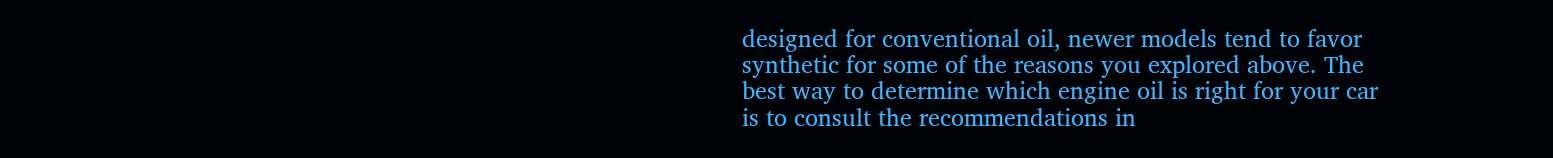designed for conventional oil, newer models tend to favor synthetic for some of the reasons you explored above. The best way to determine which engine oil is right for your car is to consult the recommendations in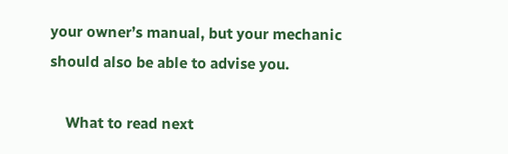your owner’s manual, but your mechanic should also be able to advise you.

    What to read next